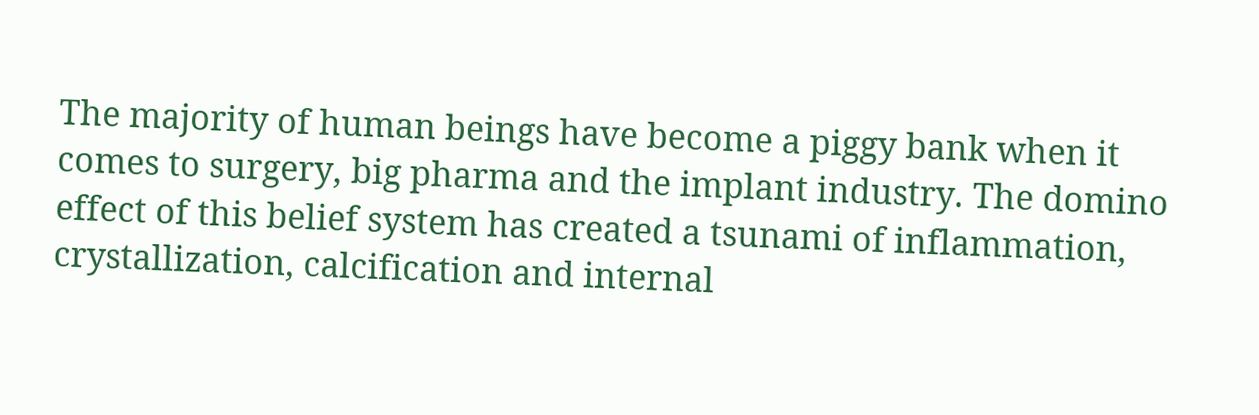The majority of human beings have become a piggy bank when it comes to surgery, big pharma and the implant industry. The domino effect of this belief system has created a tsunami of inflammation, crystallization, calcification and internal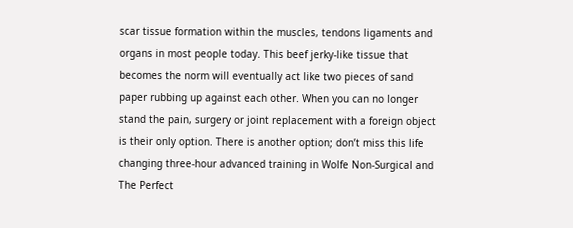scar tissue formation within the muscles, tendons ligaments and organs in most people today. This beef jerky-like tissue that becomes the norm will eventually act like two pieces of sand paper rubbing up against each other. When you can no longer stand the pain, surgery or joint replacement with a foreign object is their only option. There is another option; don’t miss this life changing three-hour advanced training in Wolfe Non-Surgical and The Perfect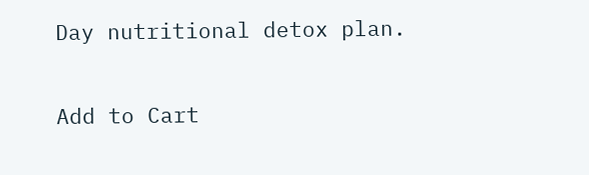Day nutritional detox plan.

Add to Cart